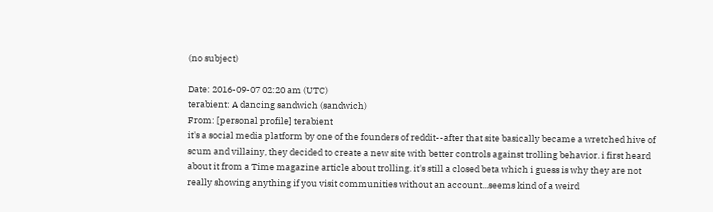(no subject)

Date: 2016-09-07 02:20 am (UTC)
terabient: A dancing sandwich (sandwich)
From: [personal profile] terabient
it's a social media platform by one of the founders of reddit--after that site basically became a wretched hive of scum and villainy, they decided to create a new site with better controls against trolling behavior. i first heard about it from a Time magazine article about trolling. it's still a closed beta which i guess is why they are not really showing anything if you visit communities without an account...seems kind of a weird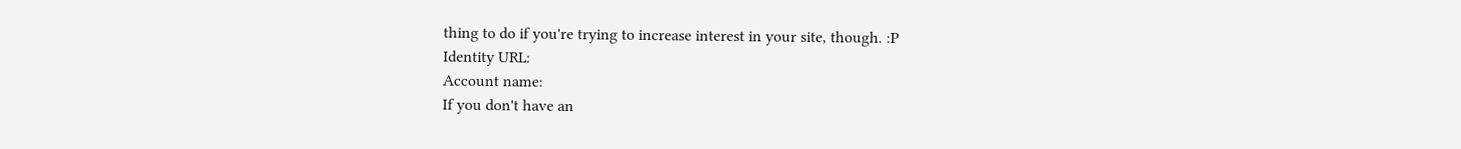thing to do if you're trying to increase interest in your site, though. :P
Identity URL:
Account name:
If you don't have an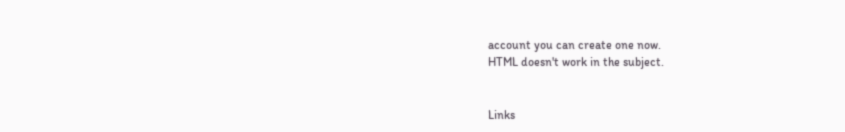account you can create one now.
HTML doesn't work in the subject.


Links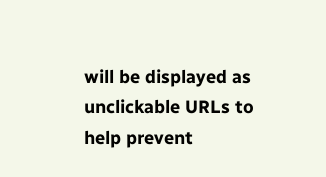will be displayed as unclickable URLs to help prevent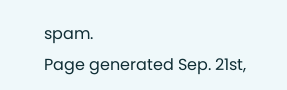spam.
Page generated Sep. 21st,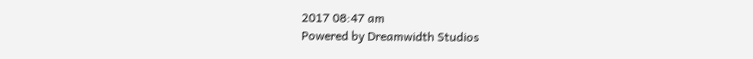2017 08:47 am
Powered by Dreamwidth Studios